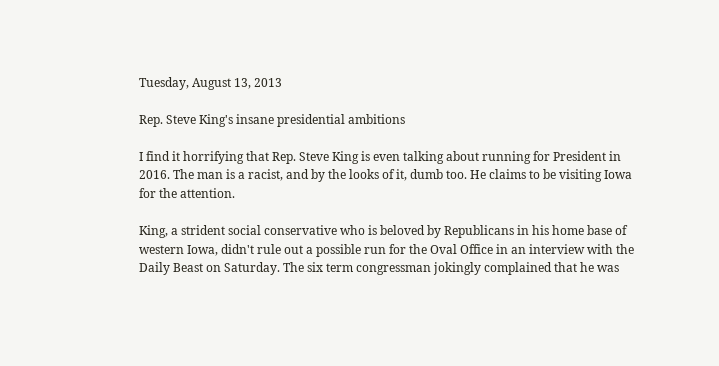Tuesday, August 13, 2013

Rep. Steve King's insane presidential ambitions

I find it horrifying that Rep. Steve King is even talking about running for President in 2016. The man is a racist, and by the looks of it, dumb too. He claims to be visiting Iowa for the attention.

King, a strident social conservative who is beloved by Republicans in his home base of western Iowa, didn't rule out a possible run for the Oval Office in an interview with the Daily Beast on Saturday. The six term congressman jokingly complained that he was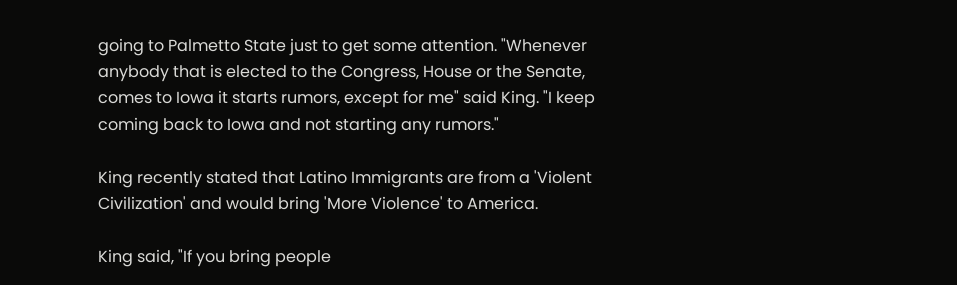going to Palmetto State just to get some attention. "Whenever anybody that is elected to the Congress, House or the Senate, comes to Iowa it starts rumors, except for me" said King. "I keep coming back to Iowa and not starting any rumors."

King recently stated that Latino Immigrants are from a 'Violent Civilization' and would bring 'More Violence' to America.

King said, "If you bring people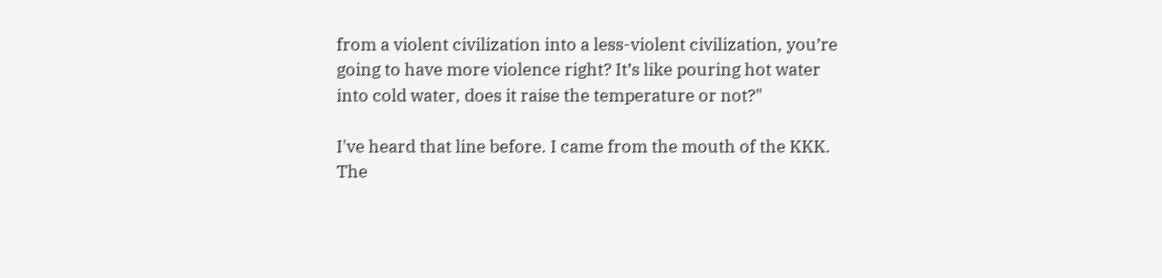from a violent civilization into a less-violent civilization, you’re going to have more violence right? It’s like pouring hot water into cold water, does it raise the temperature or not?"

I've heard that line before. I came from the mouth of the KKK. The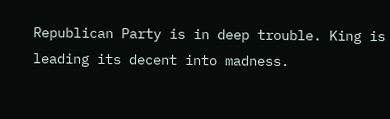Republican Party is in deep trouble. King is leading its decent into madness.